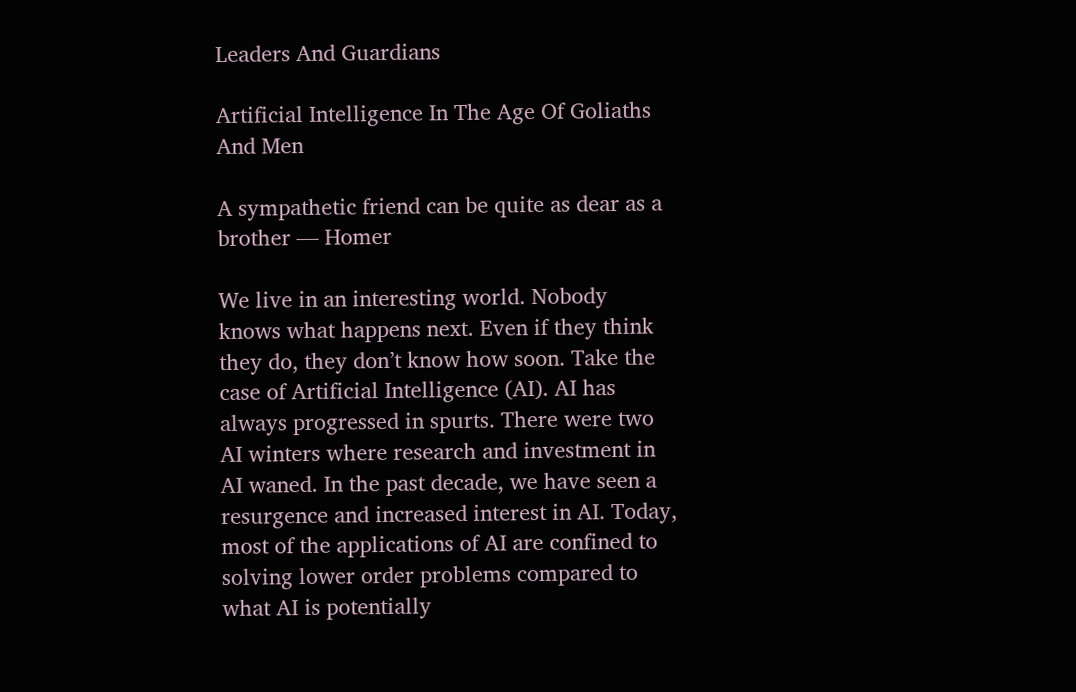Leaders And Guardians

Artificial Intelligence In The Age Of Goliaths And Men

A sympathetic friend can be quite as dear as a brother — Homer

We live in an interesting world. Nobody knows what happens next. Even if they think they do, they don’t know how soon. Take the case of Artificial Intelligence (AI). AI has always progressed in spurts. There were two AI winters where research and investment in AI waned. In the past decade, we have seen a resurgence and increased interest in AI. Today, most of the applications of AI are confined to solving lower order problems compared to what AI is potentially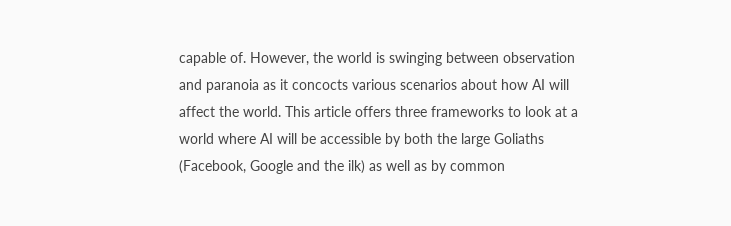capable of. However, the world is swinging between observation and paranoia as it concocts various scenarios about how AI will affect the world. This article offers three frameworks to look at a world where AI will be accessible by both the large Goliaths (Facebook, Google and the ilk) as well as by common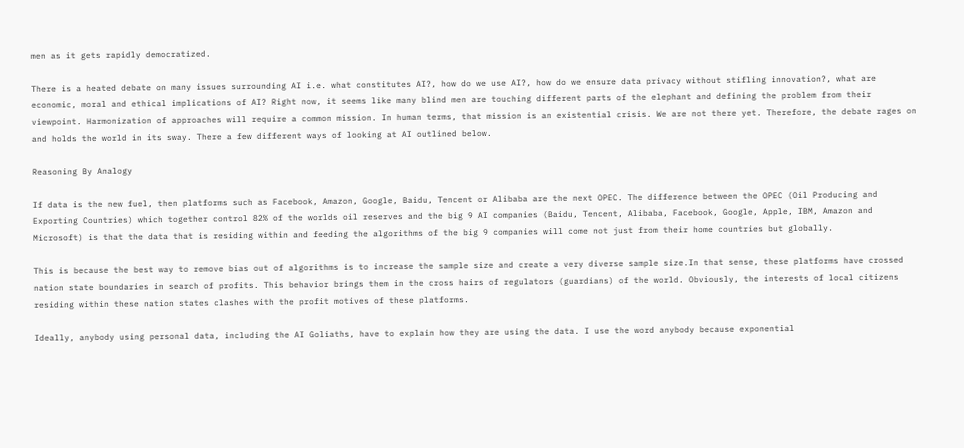men as it gets rapidly democratized.

There is a heated debate on many issues surrounding AI i.e. what constitutes AI?, how do we use AI?, how do we ensure data privacy without stifling innovation?, what are economic, moral and ethical implications of AI? Right now, it seems like many blind men are touching different parts of the elephant and defining the problem from their viewpoint. Harmonization of approaches will require a common mission. In human terms, that mission is an existential crisis. We are not there yet. Therefore, the debate rages on and holds the world in its sway. There a few different ways of looking at AI outlined below.

Reasoning By Analogy

If data is the new fuel, then platforms such as Facebook, Amazon, Google, Baidu, Tencent or Alibaba are the next OPEC. The difference between the OPEC (Oil Producing and Exporting Countries) which together control 82% of the worlds oil reserves and the big 9 AI companies (Baidu, Tencent, Alibaba, Facebook, Google, Apple, IBM, Amazon and Microsoft) is that the data that is residing within and feeding the algorithms of the big 9 companies will come not just from their home countries but globally.

This is because the best way to remove bias out of algorithms is to increase the sample size and create a very diverse sample size.In that sense, these platforms have crossed nation state boundaries in search of profits. This behavior brings them in the cross hairs of regulators (guardians) of the world. Obviously, the interests of local citizens residing within these nation states clashes with the profit motives of these platforms.

Ideally, anybody using personal data, including the AI Goliaths, have to explain how they are using the data. I use the word anybody because exponential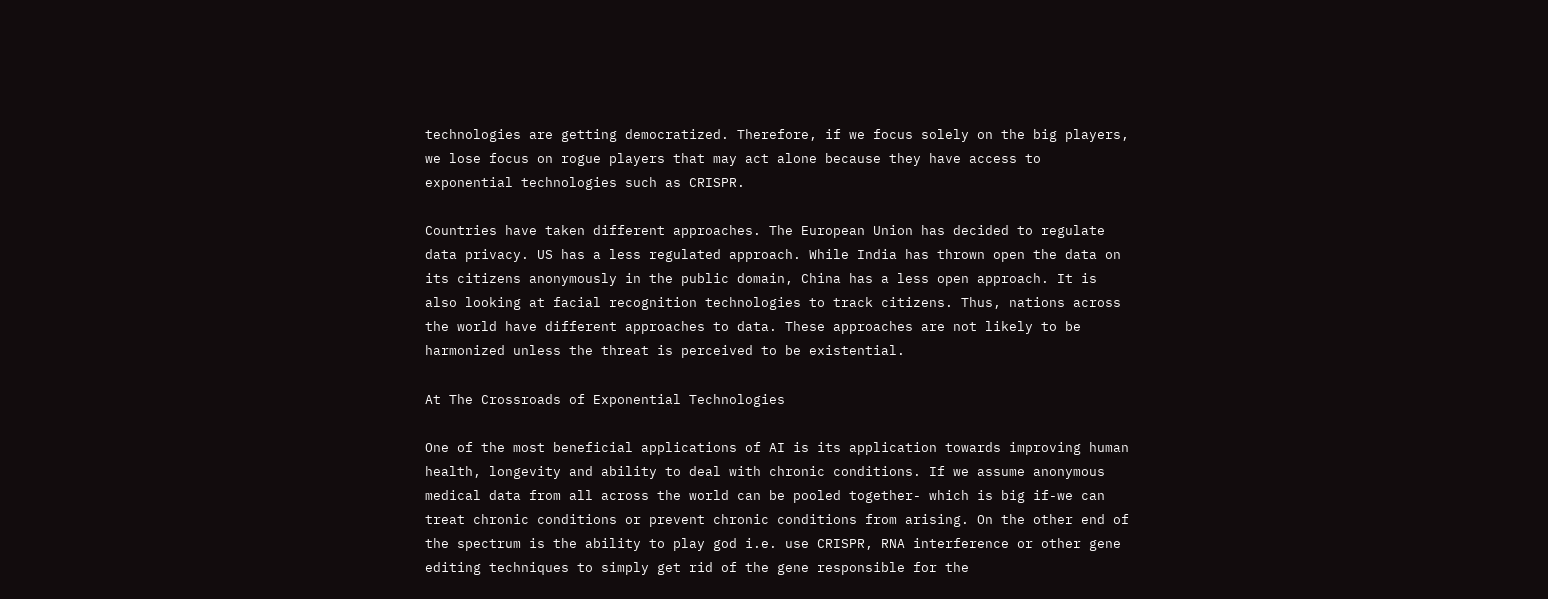technologies are getting democratized. Therefore, if we focus solely on the big players, we lose focus on rogue players that may act alone because they have access to exponential technologies such as CRISPR.

Countries have taken different approaches. The European Union has decided to regulate data privacy. US has a less regulated approach. While India has thrown open the data on its citizens anonymously in the public domain, China has a less open approach. It is also looking at facial recognition technologies to track citizens. Thus, nations across the world have different approaches to data. These approaches are not likely to be harmonized unless the threat is perceived to be existential.

At The Crossroads of Exponential Technologies

One of the most beneficial applications of AI is its application towards improving human health, longevity and ability to deal with chronic conditions. If we assume anonymous medical data from all across the world can be pooled together- which is big if-we can treat chronic conditions or prevent chronic conditions from arising. On the other end of the spectrum is the ability to play god i.e. use CRISPR, RNA interference or other gene editing techniques to simply get rid of the gene responsible for the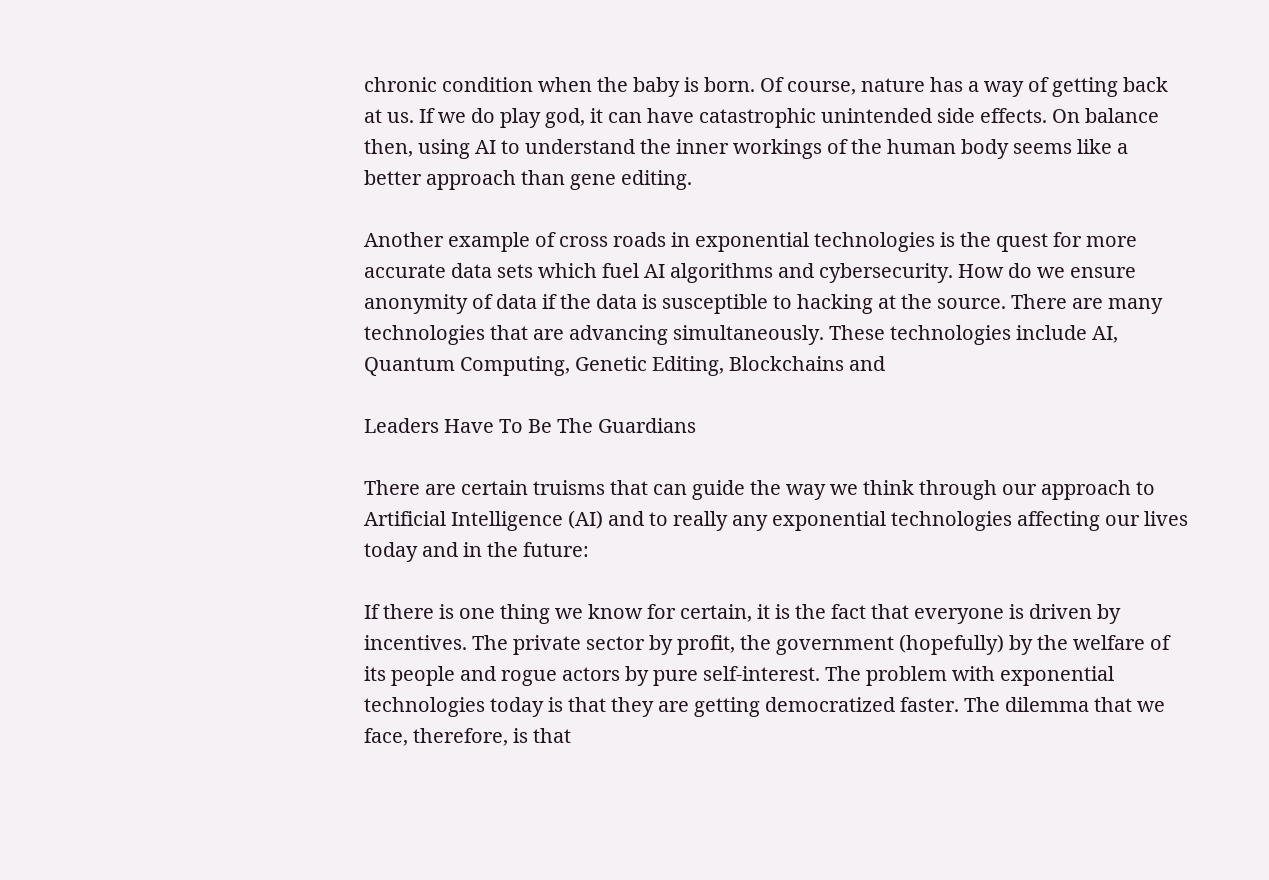chronic condition when the baby is born. Of course, nature has a way of getting back at us. If we do play god, it can have catastrophic unintended side effects. On balance then, using AI to understand the inner workings of the human body seems like a better approach than gene editing.

Another example of cross roads in exponential technologies is the quest for more accurate data sets which fuel AI algorithms and cybersecurity. How do we ensure anonymity of data if the data is susceptible to hacking at the source. There are many technologies that are advancing simultaneously. These technologies include AI, Quantum Computing, Genetic Editing, Blockchains and

Leaders Have To Be The Guardians

There are certain truisms that can guide the way we think through our approach to Artificial Intelligence (AI) and to really any exponential technologies affecting our lives today and in the future:

If there is one thing we know for certain, it is the fact that everyone is driven by incentives. The private sector by profit, the government (hopefully) by the welfare of its people and rogue actors by pure self-interest. The problem with exponential technologies today is that they are getting democratized faster. The dilemma that we face, therefore, is that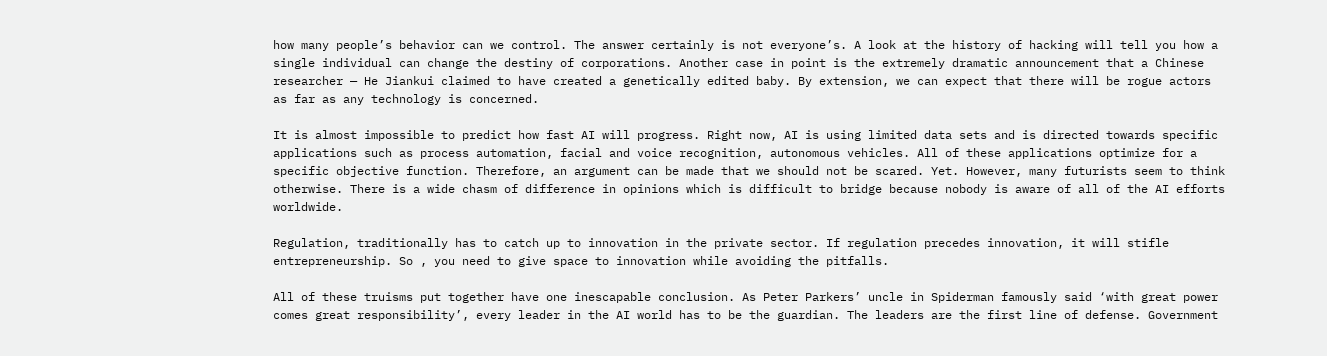how many people’s behavior can we control. The answer certainly is not everyone’s. A look at the history of hacking will tell you how a single individual can change the destiny of corporations. Another case in point is the extremely dramatic announcement that a Chinese researcher — He Jiankui claimed to have created a genetically edited baby. By extension, we can expect that there will be rogue actors as far as any technology is concerned.

It is almost impossible to predict how fast AI will progress. Right now, AI is using limited data sets and is directed towards specific applications such as process automation, facial and voice recognition, autonomous vehicles. All of these applications optimize for a specific objective function. Therefore, an argument can be made that we should not be scared. Yet. However, many futurists seem to think otherwise. There is a wide chasm of difference in opinions which is difficult to bridge because nobody is aware of all of the AI efforts worldwide.

Regulation, traditionally has to catch up to innovation in the private sector. If regulation precedes innovation, it will stifle entrepreneurship. So , you need to give space to innovation while avoiding the pitfalls.

All of these truisms put together have one inescapable conclusion. As Peter Parkers’ uncle in Spiderman famously said ‘with great power comes great responsibility’, every leader in the AI world has to be the guardian. The leaders are the first line of defense. Government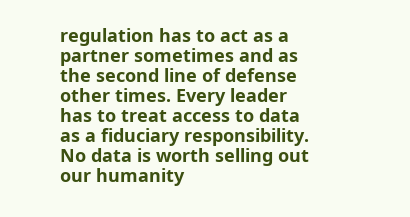regulation has to act as a partner sometimes and as the second line of defense other times. Every leader has to treat access to data as a fiduciary responsibility. No data is worth selling out our humanity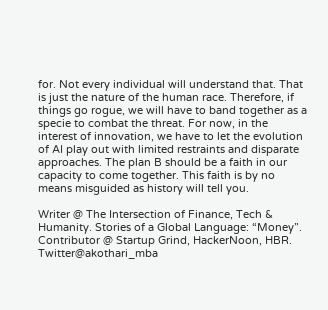for. Not every individual will understand that. That is just the nature of the human race. Therefore, if things go rogue, we will have to band together as a specie to combat the threat. For now, in the interest of innovation, we have to let the evolution of AI play out with limited restraints and disparate approaches. The plan B should be a faith in our capacity to come together. This faith is by no means misguided as history will tell you.

Writer @ The Intersection of Finance, Tech & Humanity. Stories of a Global Language: “Money”. Contributor @ Startup Grind, HackerNoon, HBR. Twitter@akothari_mba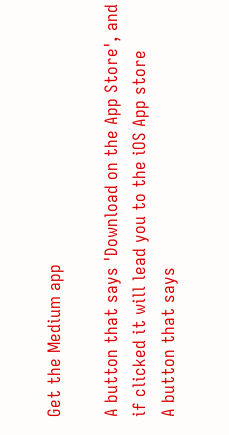Get the Medium app

A button that says 'Download on the App Store', and if clicked it will lead you to the iOS App store
A button that says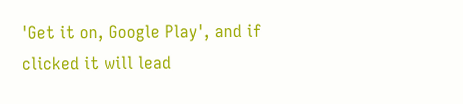'Get it on, Google Play', and if clicked it will lead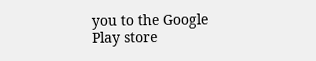you to the Google Play store